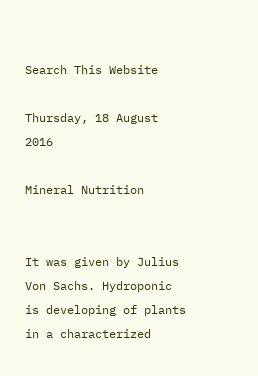Search This Website

Thursday, 18 August 2016

Mineral Nutrition


It was given by Julius Von Sachs. Hydroponic is developing of plants in a characterized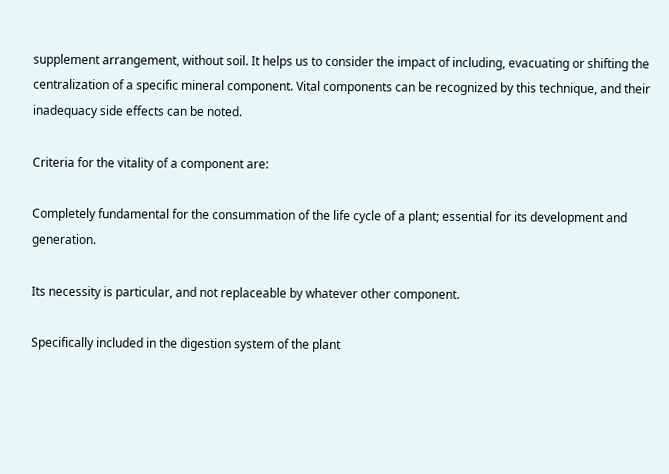supplement arrangement, without soil. It helps us to consider the impact of including, evacuating or shifting the centralization of a specific mineral component. Vital components can be recognized by this technique, and their inadequacy side effects can be noted.

Criteria for the vitality of a component are:

Completely fundamental for the consummation of the life cycle of a plant; essential for its development and generation.

Its necessity is particular, and not replaceable by whatever other component.

Specifically included in the digestion system of the plant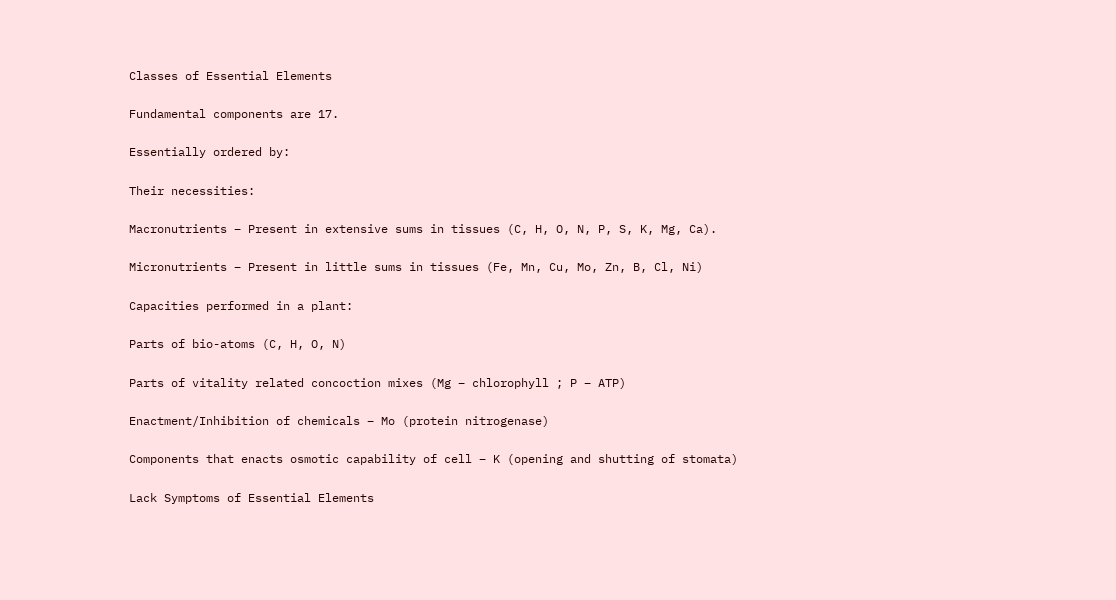Classes of Essential Elements

Fundamental components are 17.

Essentially ordered by:

Their necessities:

Macronutrients – Present in extensive sums in tissues (C, H, O, N, P, S, K, Mg, Ca).

Micronutrients – Present in little sums in tissues (Fe, Mn, Cu, Mo, Zn, B, Cl, Ni)

Capacities performed in a plant:

Parts of bio-atoms (C, H, O, N)

Parts of vitality related concoction mixes (Mg – chlorophyll ; P – ATP)

Enactment/Inhibition of chemicals – Mo (protein nitrogenase)

Components that enacts osmotic capability of cell – K (opening and shutting of stomata)

Lack Symptoms of Essential Elements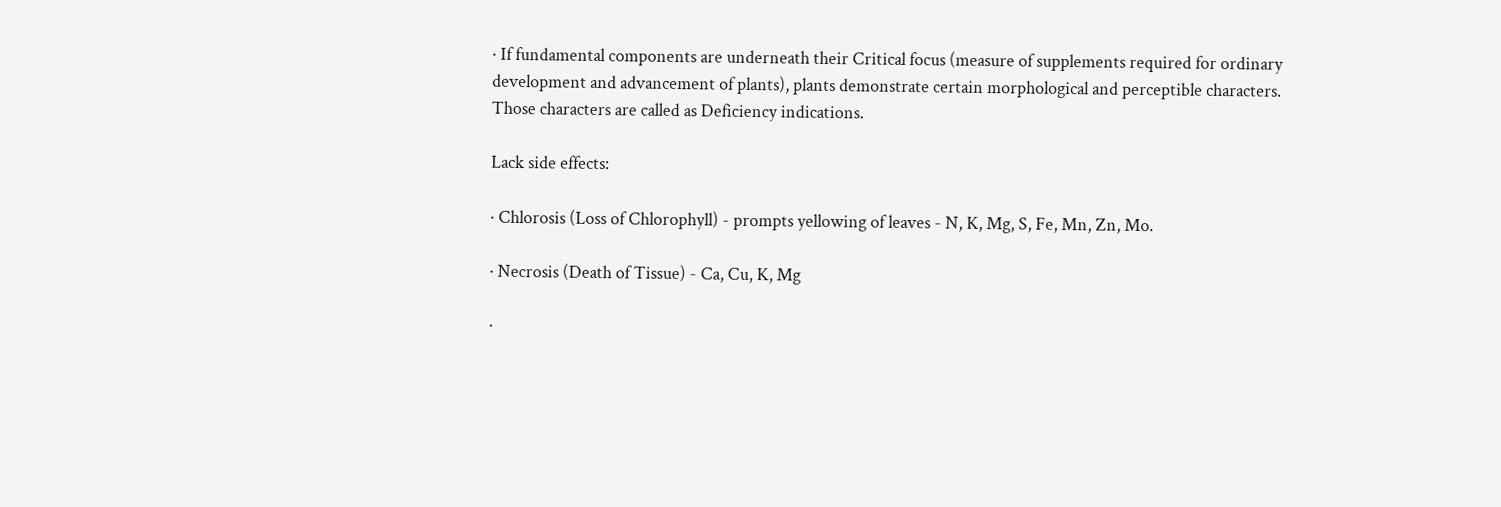· If fundamental components are underneath their Critical focus (measure of supplements required for ordinary development and advancement of plants), plants demonstrate certain morphological and perceptible characters. Those characters are called as Deficiency indications.

Lack side effects:

· Chlorosis (Loss of Chlorophyll) - prompts yellowing of leaves - N, K, Mg, S, Fe, Mn, Zn, Mo.

· Necrosis (Death of Tissue) - Ca, Cu, K, Mg

·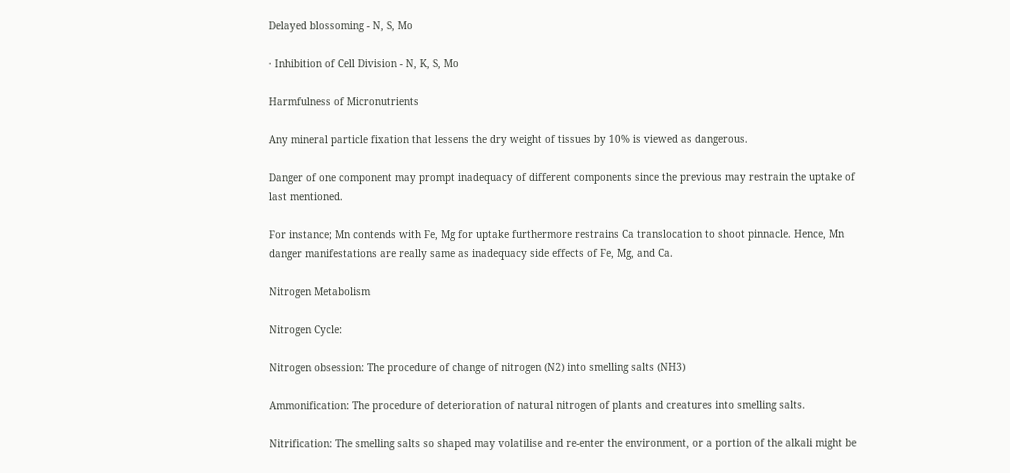Delayed blossoming - N, S, Mo

· Inhibition of Cell Division - N, K, S, Mo

Harmfulness of Micronutrients

Any mineral particle fixation that lessens the dry weight of tissues by 10% is viewed as dangerous.

Danger of one component may prompt inadequacy of different components since the previous may restrain the uptake of last mentioned.

For instance; Mn contends with Fe, Mg for uptake furthermore restrains Ca translocation to shoot pinnacle. Hence, Mn danger manifestations are really same as inadequacy side effects of Fe, Mg, and Ca.

Nitrogen Metabolism

Nitrogen Cycle:

Nitrogen obsession: The procedure of change of nitrogen (N2) into smelling salts (NH3)

Ammonification: The procedure of deterioration of natural nitrogen of plants and creatures into smelling salts.

Nitrification: The smelling salts so shaped may volatilise and re-enter the environment, or a portion of the alkali might be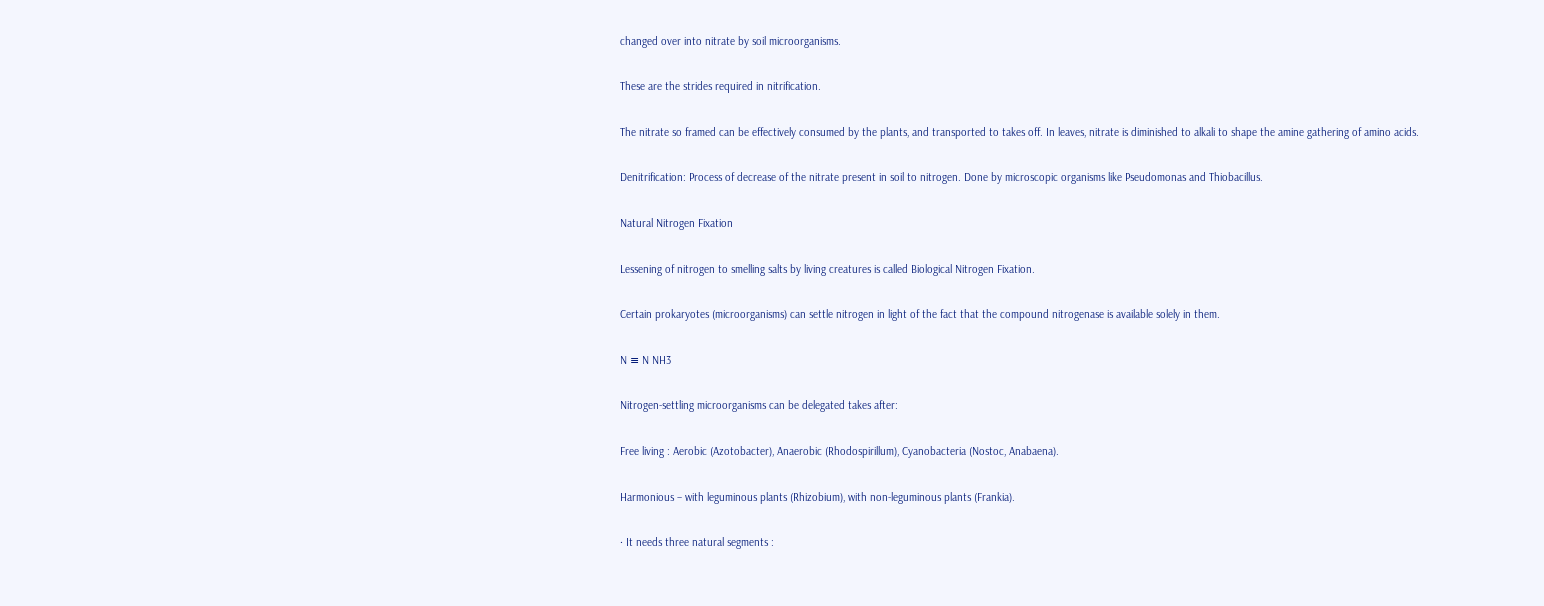changed over into nitrate by soil microorganisms.

These are the strides required in nitrification.

The nitrate so framed can be effectively consumed by the plants, and transported to takes off. In leaves, nitrate is diminished to alkali to shape the amine gathering of amino acids.

Denitrification: Process of decrease of the nitrate present in soil to nitrogen. Done by microscopic organisms like Pseudomonas and Thiobacillus.

Natural Nitrogen Fixation

Lessening of nitrogen to smelling salts by living creatures is called Biological Nitrogen Fixation.

Certain prokaryotes (microorganisms) can settle nitrogen in light of the fact that the compound nitrogenase is available solely in them.

N ≡ N NH3

Nitrogen-settling microorganisms can be delegated takes after:

Free living : Aerobic (Azotobacter), Anaerobic (Rhodospirillum), Cyanobacteria (Nostoc, Anabaena).

Harmonious – with leguminous plants (Rhizobium), with non-leguminous plants (Frankia).

· It needs three natural segments :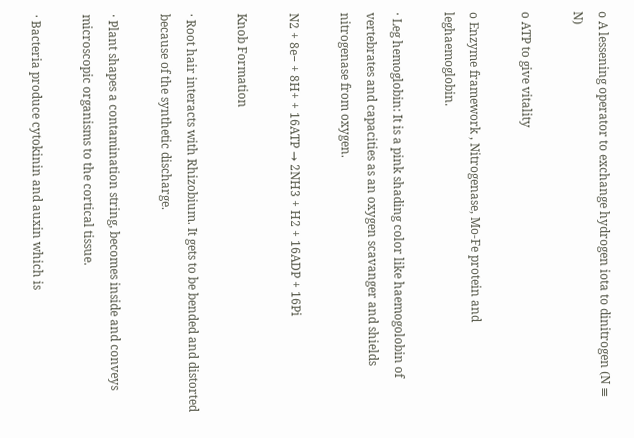o A lessening operator to exchange hydrogen iota to dinitrogen (N ≡ N)

o ATP to give vitality

o Enzyme framework , Nitrogenase, Mo-Fe protein and leghaemoglobin.

· Leg hemoglobin: It is a pink shading color like haemogolobin of vertebrates and capacities as an oxygen scavanger and shields nitrogenase from oxygen.

N2 + 8e− + 8H+ + 16ATP → 2NH3 + H2 + 16ADP + 16Pi

Knob Formation

· Root hair interacts with Rhizobium. It gets to be bended and distorted because of the synthetic discharge.

· Plant shapes a contamination string, becomes inside and conveys microscopic organisms to the cortical tissue.

· Bacteria produce cytokinin and auxin which is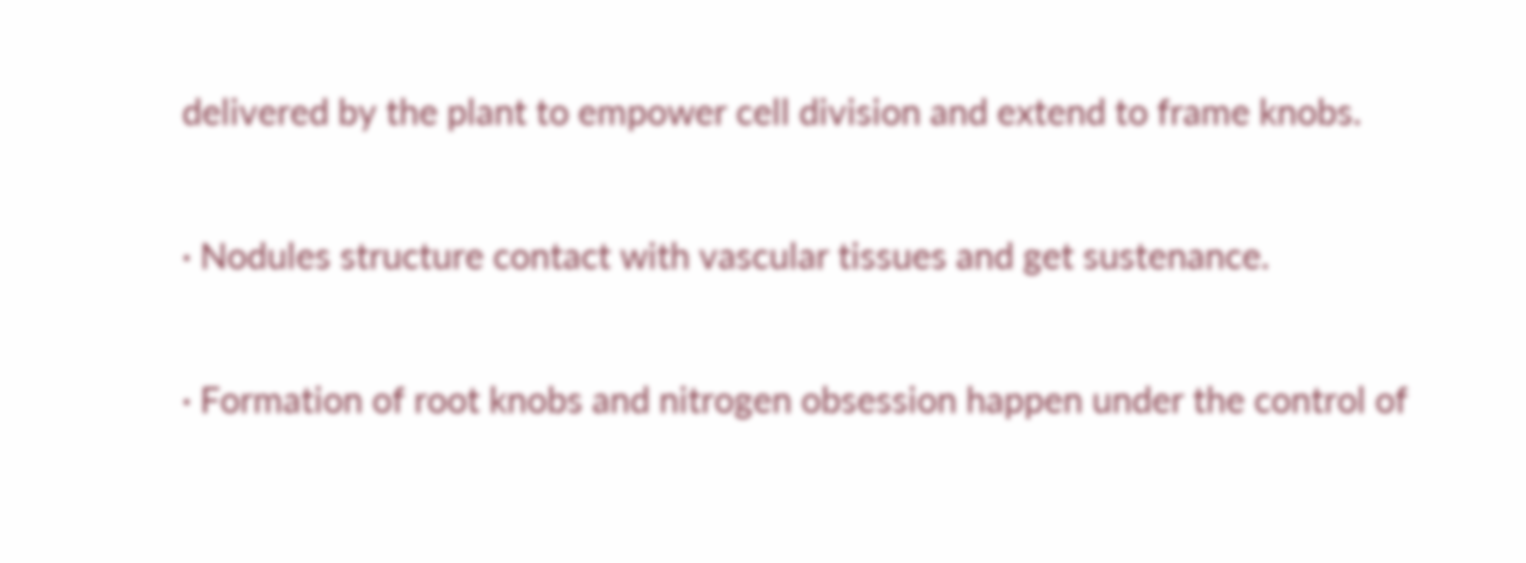delivered by the plant to empower cell division and extend to frame knobs.

· Nodules structure contact with vascular tissues and get sustenance.

· Formation of root knobs and nitrogen obsession happen under the control of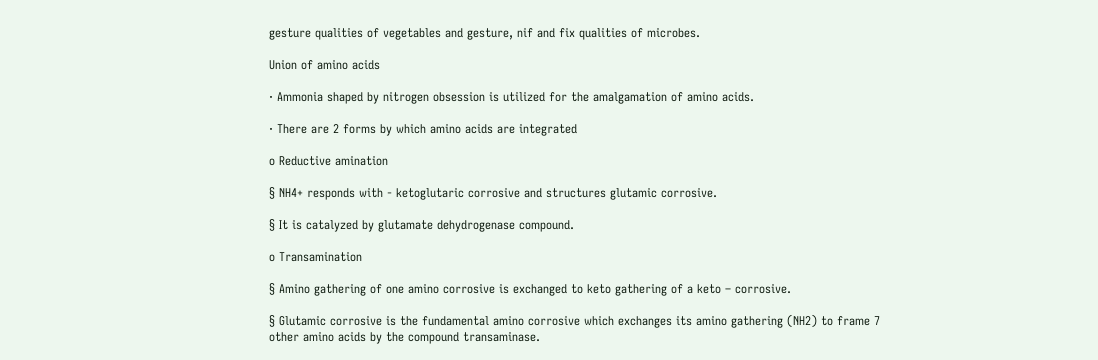gesture qualities of vegetables and gesture, nif and fix qualities of microbes.

Union of amino acids

· Ammonia shaped by nitrogen obsession is utilized for the amalgamation of amino acids.

· There are 2 forms by which amino acids are integrated

o Reductive amination

§ NH4+ responds with - ketoglutaric corrosive and structures glutamic corrosive.

§ It is catalyzed by glutamate dehydrogenase compound.

o Transamination

§ Amino gathering of one amino corrosive is exchanged to keto gathering of a keto – corrosive.

§ Glutamic corrosive is the fundamental amino corrosive which exchanges its amino gathering (NH2) to frame 7 other amino acids by the compound transaminase.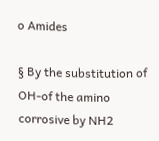o Amides

§ By the substitution of OH-of the amino corrosive by NH2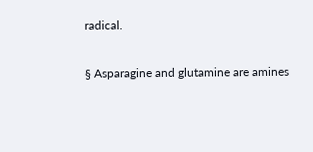radical.

§ Asparagine and glutamine are amines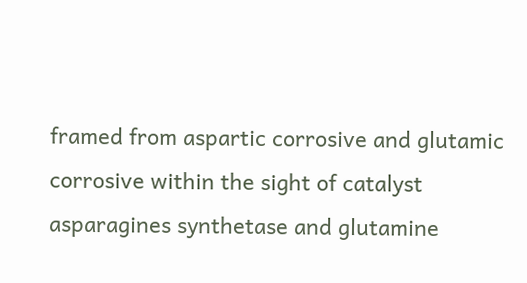framed from aspartic corrosive and glutamic corrosive within the sight of catalyst asparagines synthetase and glutamine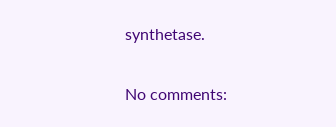synthetase.

No comments: